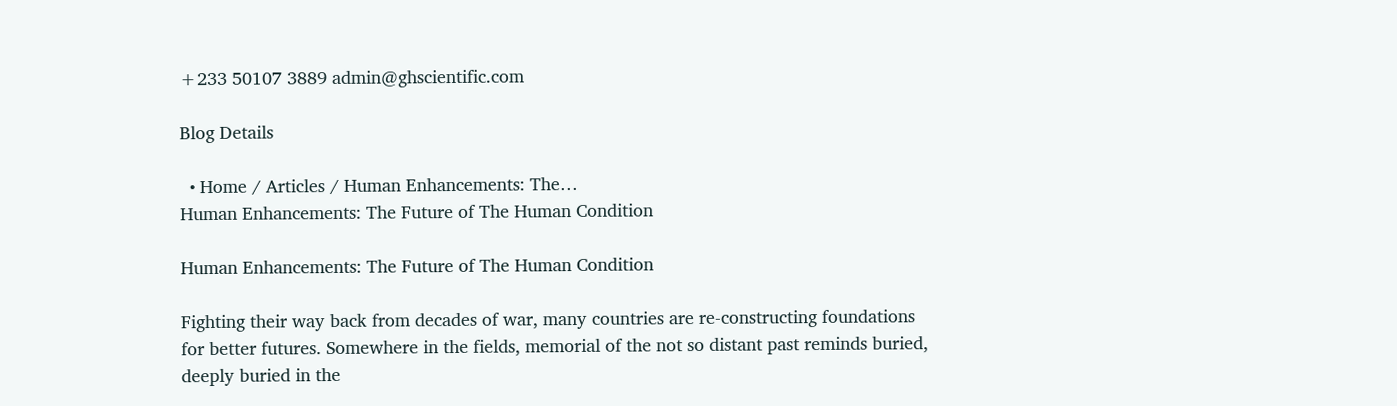+233 50107 3889 admin@ghscientific.com

Blog Details

  • Home / Articles / Human Enhancements: The…
Human Enhancements: The Future of The Human Condition

Human Enhancements: The Future of The Human Condition

Fighting their way back from decades of war, many countries are re-constructing foundations for better futures. Somewhere in the fields, memorial of the not so distant past reminds buried, deeply buried in the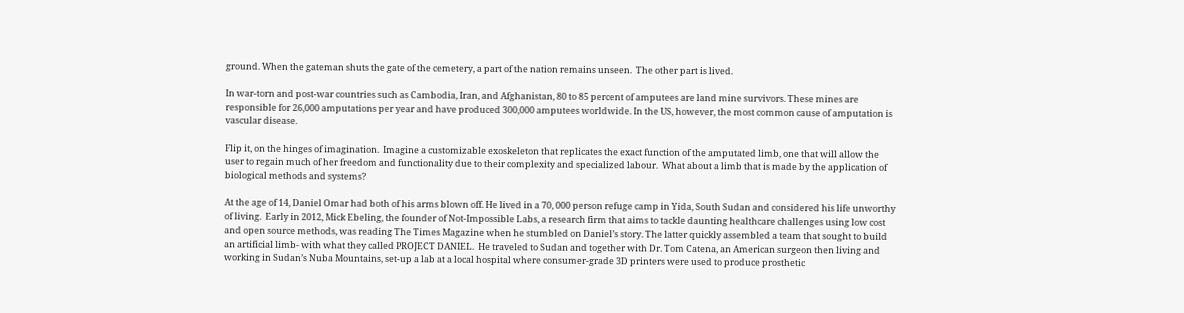ground. When the gateman shuts the gate of the cemetery, a part of the nation remains unseen.  The other part is lived.

In war-torn and post-war countries such as Cambodia, Iran, and Afghanistan, 80 to 85 percent of amputees are land mine survivors. These mines are responsible for 26,000 amputations per year and have produced 300,000 amputees worldwide. In the US, however, the most common cause of amputation is vascular disease.

Flip it, on the hinges of imagination.  Imagine a customizable exoskeleton that replicates the exact function of the amputated limb, one that will allow the user to regain much of her freedom and functionality due to their complexity and specialized labour.  What about a limb that is made by the application of biological methods and systems?

At the age of 14, Daniel Omar had both of his arms blown off. He lived in a 70, 000 person refuge camp in Yida, South Sudan and considered his life unworthy of living.  Early in 2012, Mick Ebeling, the founder of Not-Impossible Labs, a research firm that aims to tackle daunting healthcare challenges using low cost and open source methods, was reading The Times Magazine when he stumbled on Daniel’s story. The latter quickly assembled a team that sought to build an artificial limb- with what they called PROJECT DANIEL.  He traveled to Sudan and together with Dr. Tom Catena, an American surgeon then living and working in Sudan’s Nuba Mountains, set-up a lab at a local hospital where consumer-grade 3D printers were used to produce prosthetic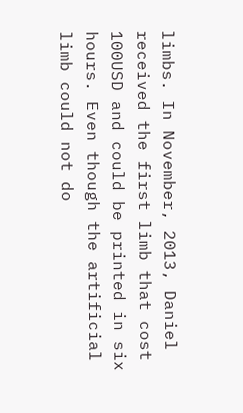limbs. In November, 2013, Daniel received the first limb that cost 100USD and could be printed in six hours. Even though the artificial limb could not do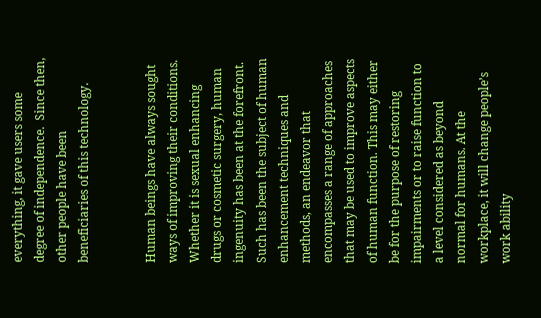everything, it gave users some degree of independence.  Since then, other people have been beneficiaries of this technology.


Human beings have always sought ways of improving their conditions.  Whether it is sexual enhancing drugs or cosmetic surgery, human ingenuity has been at the forefront. Such has been the subject of human enhancement techniques and methods, an endeavor that encompasses a range of approaches that may be used to improve aspects of human function. This may either be for the purpose of restoring impairments or to raise function to a level considered as beyond normal for humans. At the workplace, it will change people’s work ability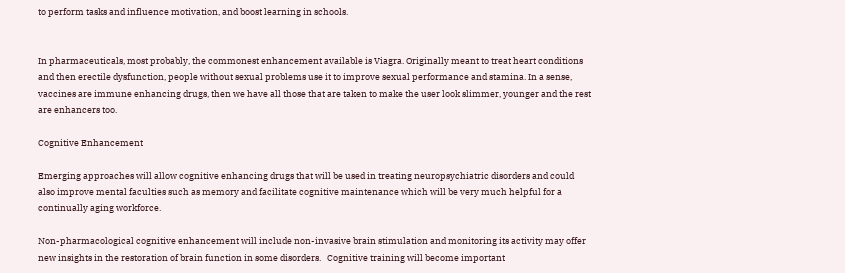to perform tasks and influence motivation, and boost learning in schools.


In pharmaceuticals, most probably, the commonest enhancement available is Viagra. Originally meant to treat heart conditions and then erectile dysfunction, people without sexual problems use it to improve sexual performance and stamina. In a sense, vaccines are immune enhancing drugs, then we have all those that are taken to make the user look slimmer, younger and the rest are enhancers too.

Cognitive Enhancement

Emerging approaches will allow cognitive enhancing drugs that will be used in treating neuropsychiatric disorders and could also improve mental faculties such as memory and facilitate cognitive maintenance which will be very much helpful for a continually aging workforce.

Non-pharmacological cognitive enhancement will include non-invasive brain stimulation and monitoring its activity may offer new insights in the restoration of brain function in some disorders.   Cognitive training will become important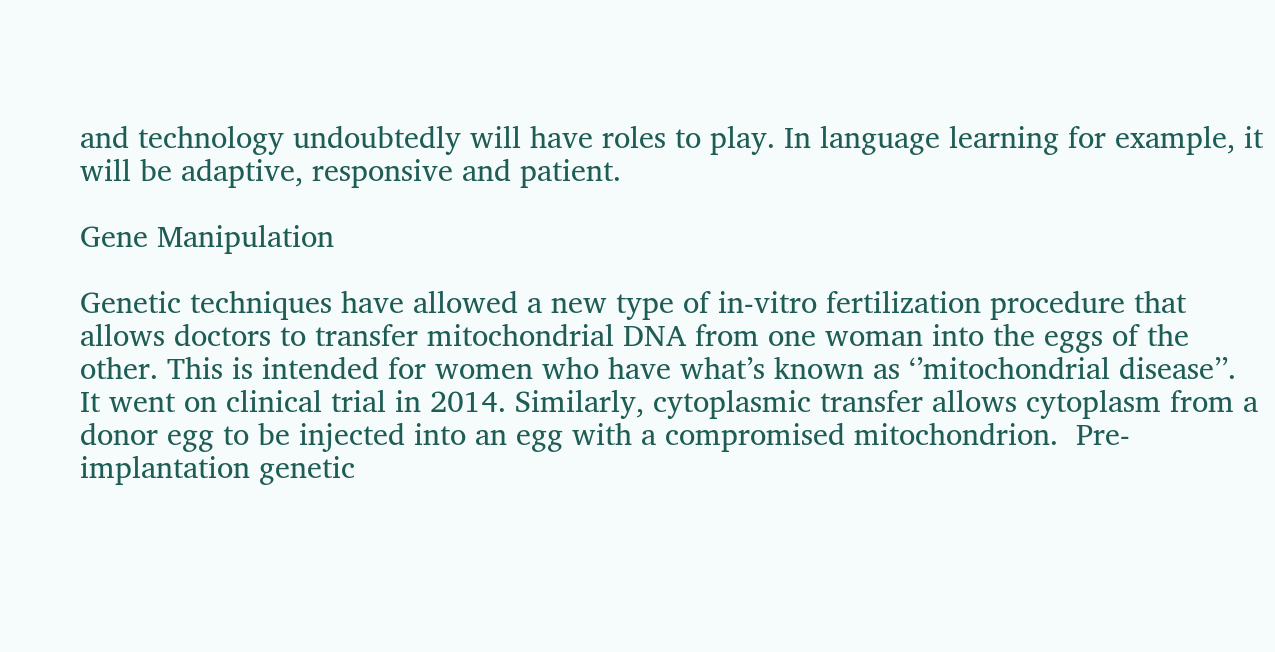and technology undoubtedly will have roles to play. In language learning for example, it will be adaptive, responsive and patient.

Gene Manipulation

Genetic techniques have allowed a new type of in-vitro fertilization procedure that allows doctors to transfer mitochondrial DNA from one woman into the eggs of the other. This is intended for women who have what’s known as ‘’mitochondrial disease’’. It went on clinical trial in 2014. Similarly, cytoplasmic transfer allows cytoplasm from a donor egg to be injected into an egg with a compromised mitochondrion.  Pre-implantation genetic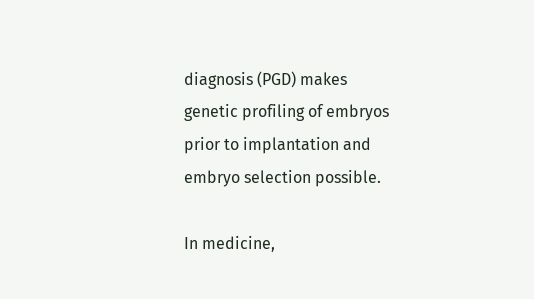diagnosis (PGD) makes genetic profiling of embryos prior to implantation and embryo selection possible.

In medicine,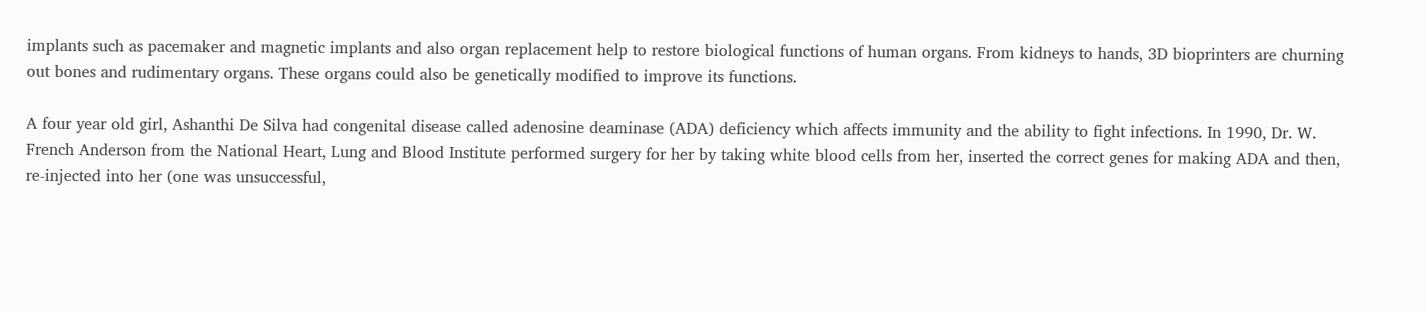implants such as pacemaker and magnetic implants and also organ replacement help to restore biological functions of human organs. From kidneys to hands, 3D bioprinters are churning out bones and rudimentary organs. These organs could also be genetically modified to improve its functions.

A four year old girl, Ashanthi De Silva had congenital disease called adenosine deaminase (ADA) deficiency which affects immunity and the ability to fight infections. In 1990, Dr. W. French Anderson from the National Heart, Lung and Blood Institute performed surgery for her by taking white blood cells from her, inserted the correct genes for making ADA and then, re-injected into her (one was unsuccessful,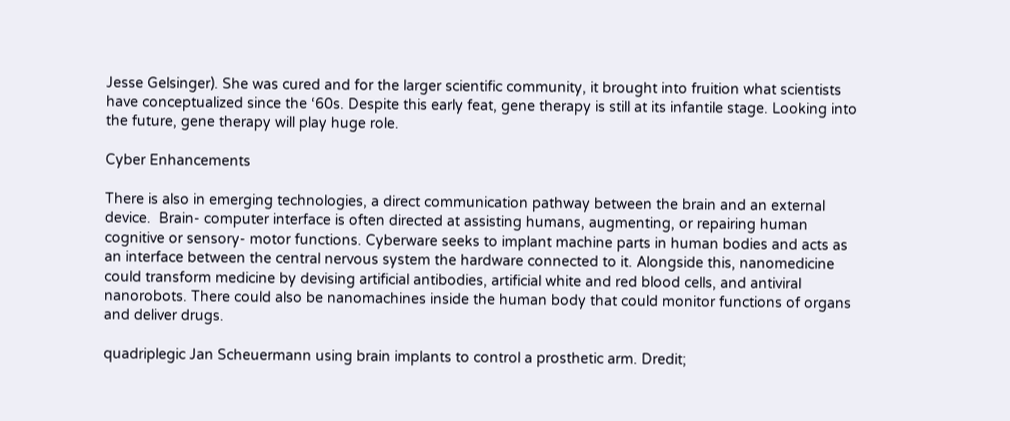Jesse Gelsinger). She was cured and for the larger scientific community, it brought into fruition what scientists have conceptualized since the ‘60s. Despite this early feat, gene therapy is still at its infantile stage. Looking into the future, gene therapy will play huge role.

Cyber Enhancements

There is also in emerging technologies, a direct communication pathway between the brain and an external device.  Brain- computer interface is often directed at assisting humans, augmenting, or repairing human cognitive or sensory- motor functions. Cyberware seeks to implant machine parts in human bodies and acts as an interface between the central nervous system the hardware connected to it. Alongside this, nanomedicine could transform medicine by devising artificial antibodies, artificial white and red blood cells, and antiviral nanorobots. There could also be nanomachines inside the human body that could monitor functions of organs and deliver drugs.

quadriplegic Jan Scheuermann using brain implants to control a prosthetic arm. Dredit;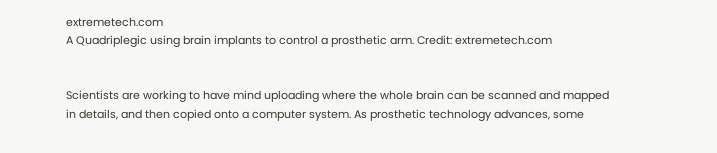extremetech.com
A Quadriplegic using brain implants to control a prosthetic arm. Credit: extremetech.com


Scientists are working to have mind uploading where the whole brain can be scanned and mapped in details, and then copied onto a computer system. As prosthetic technology advances, some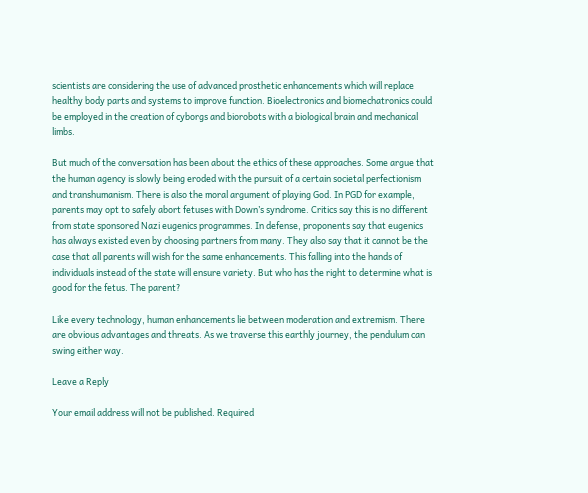scientists are considering the use of advanced prosthetic enhancements which will replace healthy body parts and systems to improve function. Bioelectronics and biomechatronics could be employed in the creation of cyborgs and biorobots with a biological brain and mechanical limbs.

But much of the conversation has been about the ethics of these approaches. Some argue that the human agency is slowly being eroded with the pursuit of a certain societal perfectionism and transhumanism. There is also the moral argument of playing God. In PGD for example, parents may opt to safely abort fetuses with Down’s syndrome. Critics say this is no different from state sponsored Nazi eugenics programmes. In defense, proponents say that eugenics has always existed even by choosing partners from many. They also say that it cannot be the case that all parents will wish for the same enhancements. This falling into the hands of individuals instead of the state will ensure variety. But who has the right to determine what is good for the fetus. The parent?

Like every technology, human enhancements lie between moderation and extremism. There are obvious advantages and threats. As we traverse this earthly journey, the pendulum can swing either way.

Leave a Reply

Your email address will not be published. Required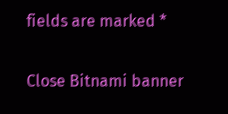fields are marked *

Close Bitnami banner